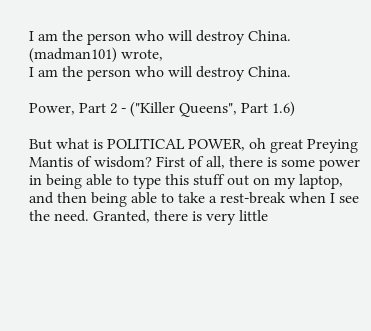I am the person who will destroy China. (madman101) wrote,
I am the person who will destroy China.

Power, Part 2 - ("Killer Queens", Part 1.6)

But what is POLITICAL POWER, oh great Preying Mantis of wisdom? First of all, there is some power in being able to type this stuff out on my laptop, and then being able to take a rest-break when I see the need. Granted, there is very little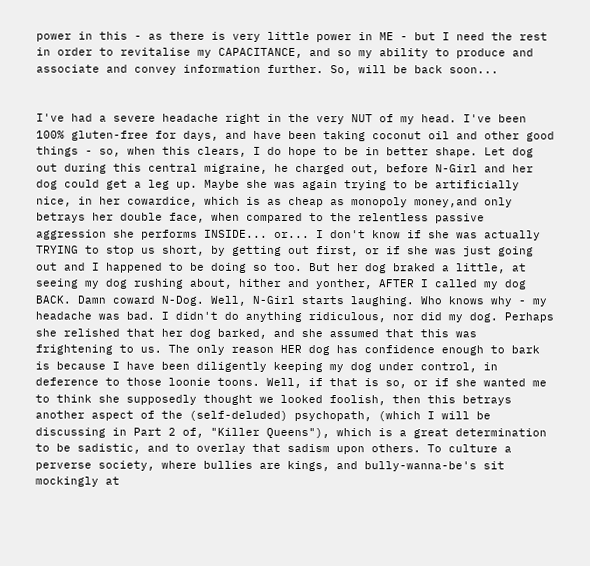power in this - as there is very little power in ME - but I need the rest in order to revitalise my CAPACITANCE, and so my ability to produce and associate and convey information further. So, will be back soon...


I've had a severe headache right in the very NUT of my head. I've been 100% gluten-free for days, and have been taking coconut oil and other good things - so, when this clears, I do hope to be in better shape. Let dog out during this central migraine, he charged out, before N-Girl and her dog could get a leg up. Maybe she was again trying to be artificially nice, in her cowardice, which is as cheap as monopoly money,and only betrays her double face, when compared to the relentless passive aggression she performs INSIDE... or... I don't know if she was actually TRYING to stop us short, by getting out first, or if she was just going out and I happened to be doing so too. But her dog braked a little, at seeing my dog rushing about, hither and yonther, AFTER I called my dog BACK. Damn coward N-Dog. Well, N-Girl starts laughing. Who knows why - my headache was bad. I didn't do anything ridiculous, nor did my dog. Perhaps she relished that her dog barked, and she assumed that this was frightening to us. The only reason HER dog has confidence enough to bark is because I have been diligently keeping my dog under control, in deference to those loonie toons. Well, if that is so, or if she wanted me to think she supposedly thought we looked foolish, then this betrays another aspect of the (self-deluded) psychopath, (which I will be discussing in Part 2 of, "Killer Queens"), which is a great determination to be sadistic, and to overlay that sadism upon others. To culture a perverse society, where bullies are kings, and bully-wanna-be's sit mockingly at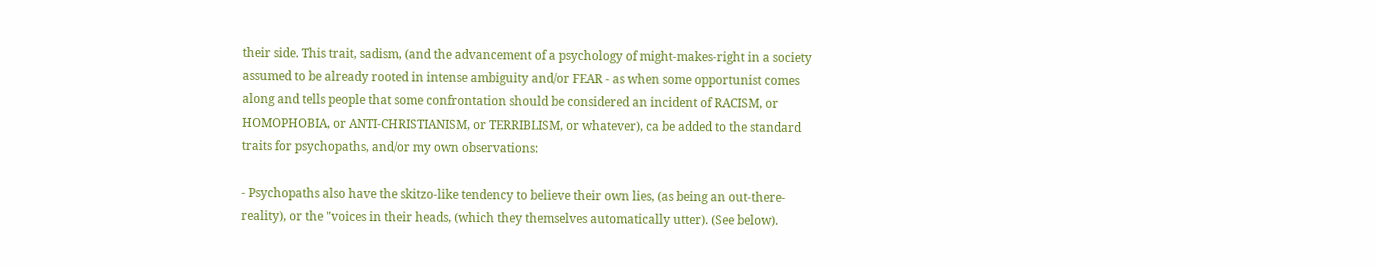their side. This trait, sadism, (and the advancement of a psychology of might-makes-right in a society assumed to be already rooted in intense ambiguity and/or FEAR - as when some opportunist comes along and tells people that some confrontation should be considered an incident of RACISM, or HOMOPHOBIA, or ANTI-CHRISTIANISM, or TERRIBLISM, or whatever), ca be added to the standard traits for psychopaths, and/or my own observations:

- Psychopaths also have the skitzo-like tendency to believe their own lies, (as being an out-there-reality), or the "voices in their heads, (which they themselves automatically utter). (See below).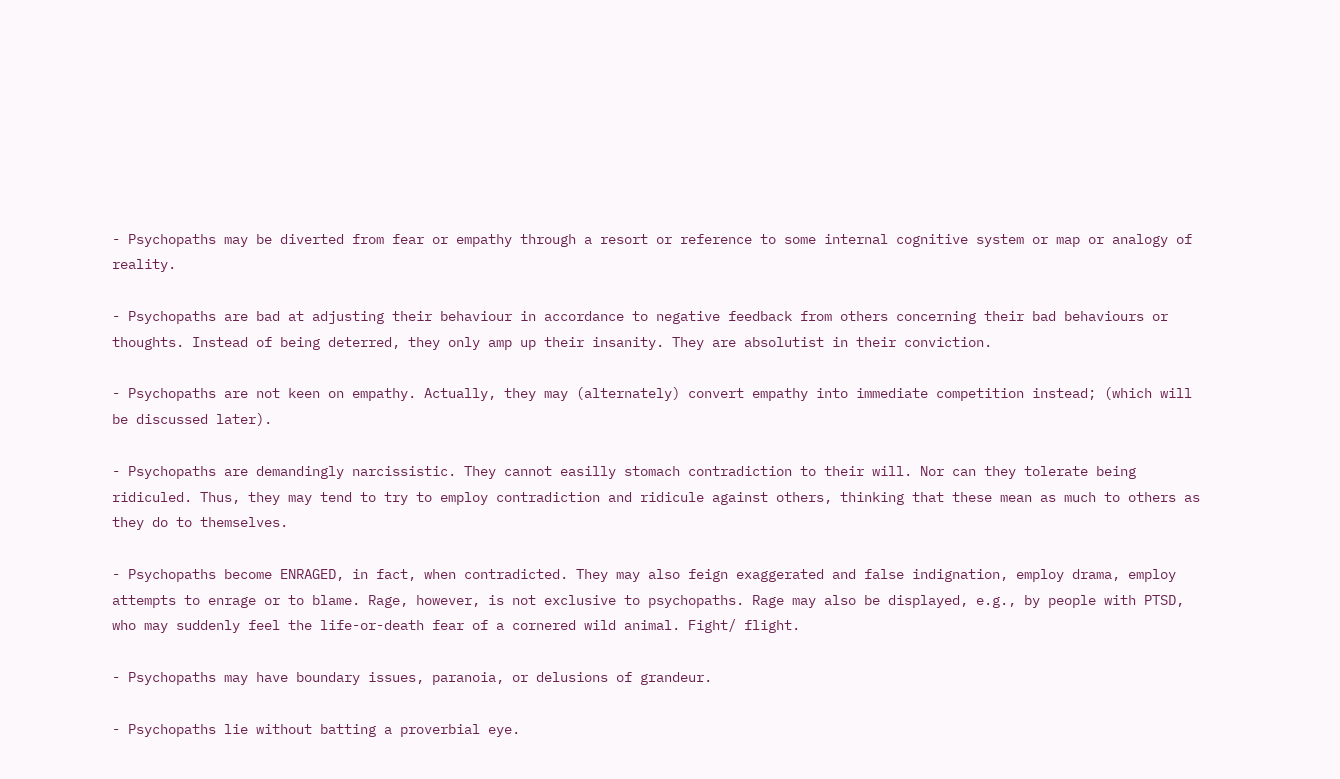- Psychopaths may be diverted from fear or empathy through a resort or reference to some internal cognitive system or map or analogy of reality.

- Psychopaths are bad at adjusting their behaviour in accordance to negative feedback from others concerning their bad behaviours or thoughts. Instead of being deterred, they only amp up their insanity. They are absolutist in their conviction.

- Psychopaths are not keen on empathy. Actually, they may (alternately) convert empathy into immediate competition instead; (which will be discussed later).

- Psychopaths are demandingly narcissistic. They cannot easilly stomach contradiction to their will. Nor can they tolerate being ridiculed. Thus, they may tend to try to employ contradiction and ridicule against others, thinking that these mean as much to others as they do to themselves.

- Psychopaths become ENRAGED, in fact, when contradicted. They may also feign exaggerated and false indignation, employ drama, employ attempts to enrage or to blame. Rage, however, is not exclusive to psychopaths. Rage may also be displayed, e.g., by people with PTSD, who may suddenly feel the life-or-death fear of a cornered wild animal. Fight/ flight.

- Psychopaths may have boundary issues, paranoia, or delusions of grandeur.

- Psychopaths lie without batting a proverbial eye.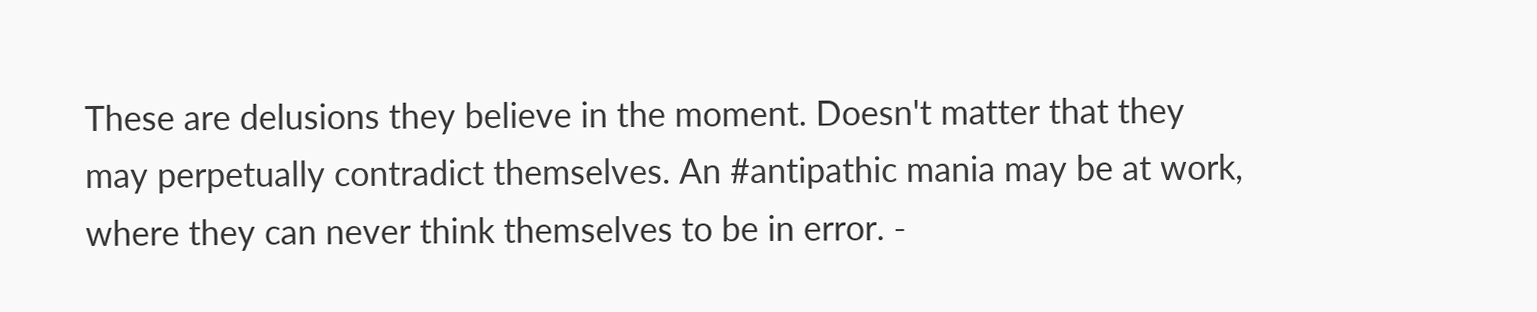These are delusions they believe in the moment. Doesn't matter that they may perpetually contradict themselves. An #antipathic mania may be at work, where they can never think themselves to be in error. -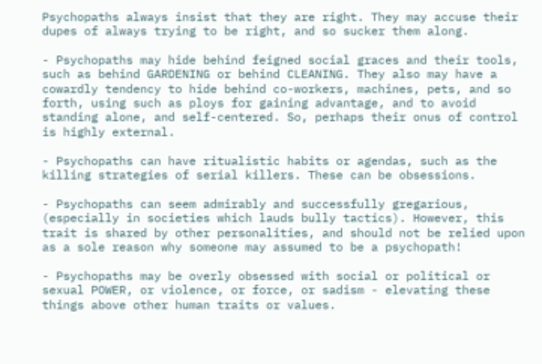Psychopaths always insist that they are right. They may accuse their dupes of always trying to be right, and so sucker them along.

- Psychopaths may hide behind feigned social graces and their tools, such as behind GARDENING or behind CLEANING. They also may have a cowardly tendency to hide behind co-workers, machines, pets, and so forth, using such as ploys for gaining advantage, and to avoid standing alone, and self-centered. So, perhaps their onus of control is highly external.

- Psychopaths can have ritualistic habits or agendas, such as the killing strategies of serial killers. These can be obsessions.

- Psychopaths can seem admirably and successfully gregarious, (especially in societies which lauds bully tactics). However, this trait is shared by other personalities, and should not be relied upon as a sole reason why someone may assumed to be a psychopath!

- Psychopaths may be overly obsessed with social or political or sexual POWER, or violence, or force, or sadism - elevating these things above other human traits or values.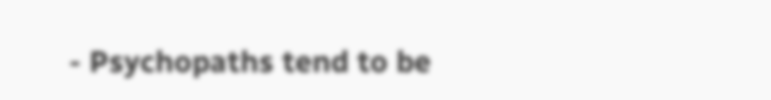- Psychopaths tend to be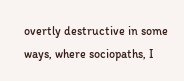overtly destructive in some ways, where sociopaths, I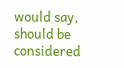would say, should be considered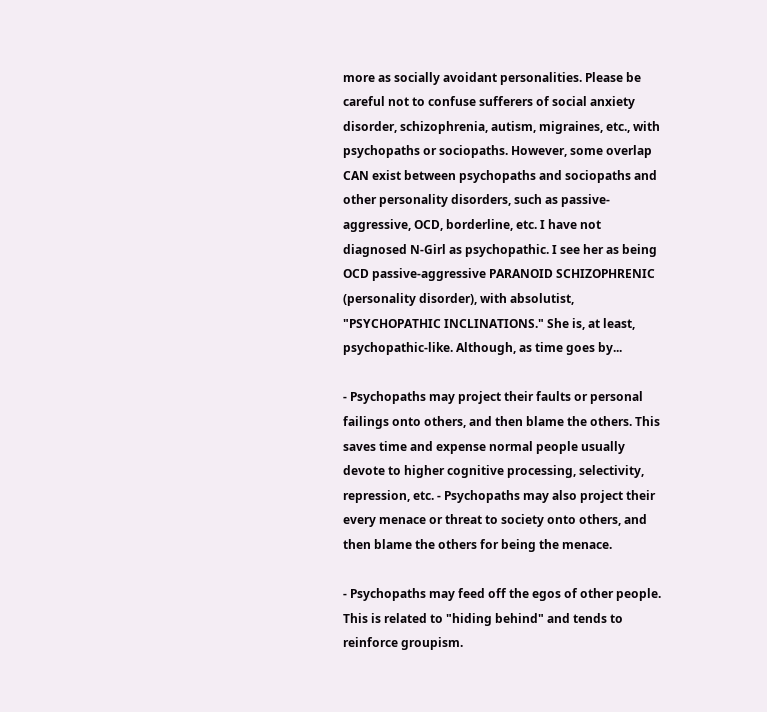more as socially avoidant personalities. Please be careful not to confuse sufferers of social anxiety disorder, schizophrenia, autism, migraines, etc., with psychopaths or sociopaths. However, some overlap CAN exist between psychopaths and sociopaths and other personality disorders, such as passive-aggressive, OCD, borderline, etc. I have not diagnosed N-Girl as psychopathic. I see her as being OCD passive-aggressive PARANOID SCHIZOPHRENIC (personality disorder), with absolutist, "PSYCHOPATHIC INCLINATIONS." She is, at least, psychopathic-like. Although, as time goes by...

- Psychopaths may project their faults or personal failings onto others, and then blame the others. This saves time and expense normal people usually devote to higher cognitive processing, selectivity, repression, etc. - Psychopaths may also project their every menace or threat to society onto others, and then blame the others for being the menace.

- Psychopaths may feed off the egos of other people. This is related to "hiding behind" and tends to reinforce groupism.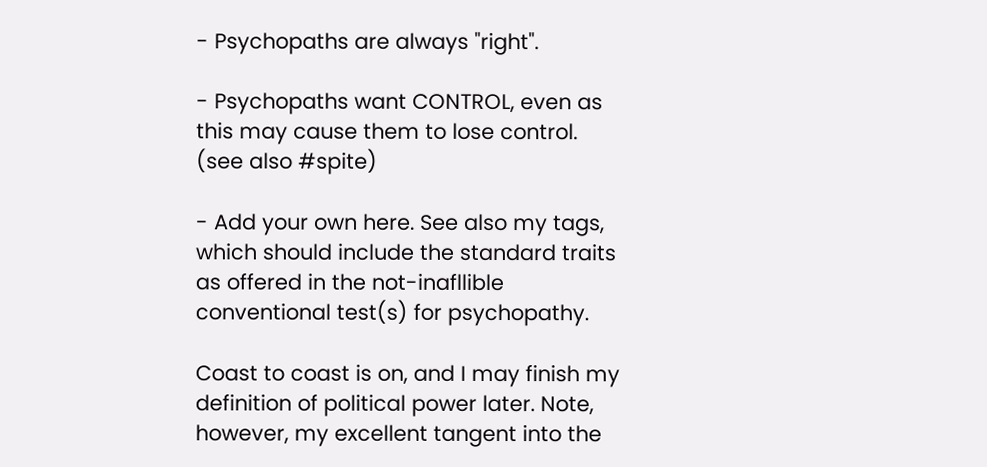- Psychopaths are always "right".

- Psychopaths want CONTROL, even as this may cause them to lose control. (see also #spite)

- Add your own here. See also my tags, which should include the standard traits as offered in the not-inafllible conventional test(s) for psychopathy.

Coast to coast is on, and I may finish my definition of political power later. Note, however, my excellent tangent into the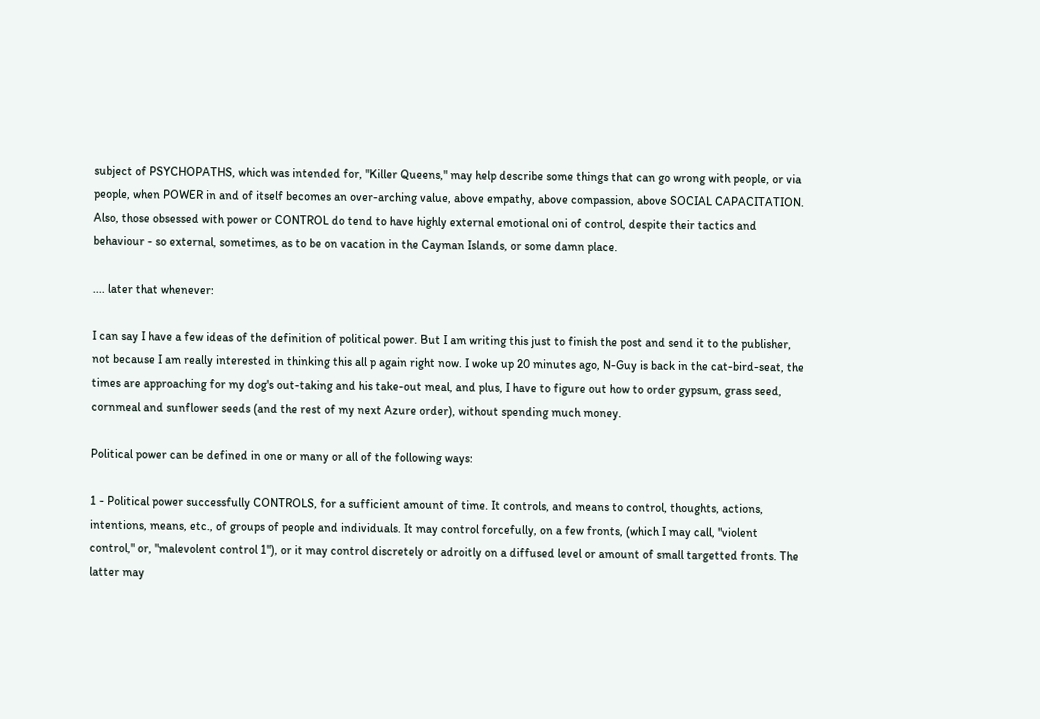subject of PSYCHOPATHS, which was intended for, "Killer Queens," may help describe some things that can go wrong with people, or via people, when POWER in and of itself becomes an over-arching value, above empathy, above compassion, above SOCIAL CAPACITATION. Also, those obsessed with power or CONTROL do tend to have highly external emotional oni of control, despite their tactics and behaviour - so external, sometimes, as to be on vacation in the Cayman Islands, or some damn place.

.... later that whenever:

I can say I have a few ideas of the definition of political power. But I am writing this just to finish the post and send it to the publisher, not because I am really interested in thinking this all p again right now. I woke up 20 minutes ago, N-Guy is back in the cat-bird-seat, the times are approaching for my dog's out-taking and his take-out meal, and plus, I have to figure out how to order gypsum, grass seed, cornmeal and sunflower seeds (and the rest of my next Azure order), without spending much money.

Political power can be defined in one or many or all of the following ways:

1 - Political power successfully CONTROLS, for a sufficient amount of time. It controls, and means to control, thoughts, actions, intentions, means, etc., of groups of people and individuals. It may control forcefully, on a few fronts, (which I may call, "violent control," or, "malevolent control 1"), or it may control discretely or adroitly on a diffused level or amount of small targetted fronts. The latter may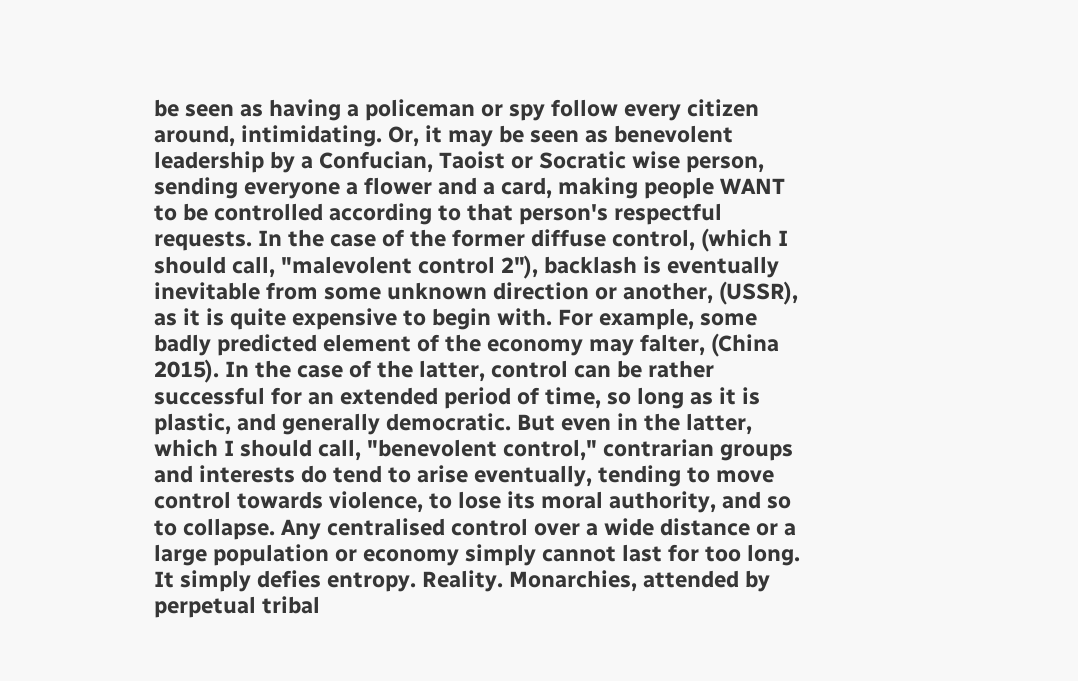be seen as having a policeman or spy follow every citizen around, intimidating. Or, it may be seen as benevolent leadership by a Confucian, Taoist or Socratic wise person, sending everyone a flower and a card, making people WANT to be controlled according to that person's respectful requests. In the case of the former diffuse control, (which I should call, "malevolent control 2"), backlash is eventually inevitable from some unknown direction or another, (USSR), as it is quite expensive to begin with. For example, some badly predicted element of the economy may falter, (China 2015). In the case of the latter, control can be rather successful for an extended period of time, so long as it is plastic, and generally democratic. But even in the latter, which I should call, "benevolent control," contrarian groups and interests do tend to arise eventually, tending to move control towards violence, to lose its moral authority, and so to collapse. Any centralised control over a wide distance or a large population or economy simply cannot last for too long. It simply defies entropy. Reality. Monarchies, attended by perpetual tribal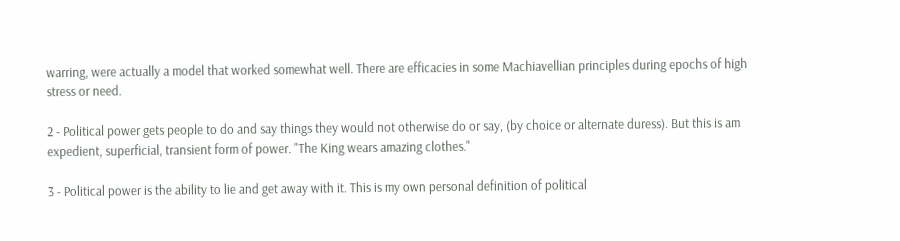warring, were actually a model that worked somewhat well. There are efficacies in some Machiavellian principles during epochs of high stress or need.

2 - Political power gets people to do and say things they would not otherwise do or say, (by choice or alternate duress). But this is am expedient, superficial, transient form of power. "The King wears amazing clothes."

3 - Political power is the ability to lie and get away with it. This is my own personal definition of political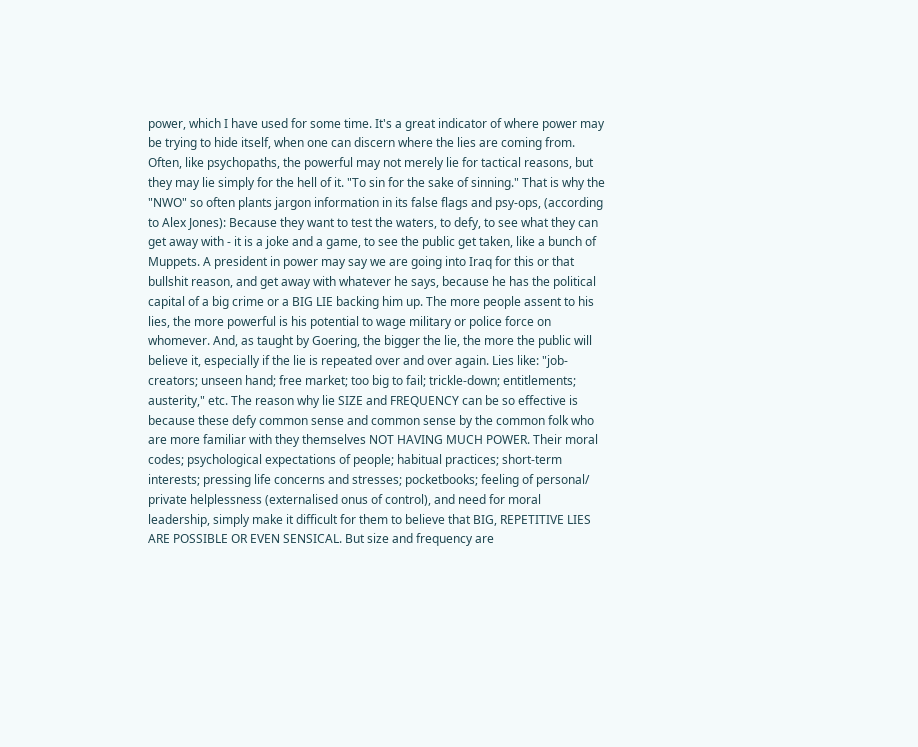power, which I have used for some time. It's a great indicator of where power may be trying to hide itself, when one can discern where the lies are coming from. Often, like psychopaths, the powerful may not merely lie for tactical reasons, but they may lie simply for the hell of it. "To sin for the sake of sinning." That is why the "NWO" so often plants jargon information in its false flags and psy-ops, (according to Alex Jones): Because they want to test the waters, to defy, to see what they can get away with - it is a joke and a game, to see the public get taken, like a bunch of Muppets. A president in power may say we are going into Iraq for this or that bullshit reason, and get away with whatever he says, because he has the political capital of a big crime or a BIG LIE backing him up. The more people assent to his lies, the more powerful is his potential to wage military or police force on whomever. And, as taught by Goering, the bigger the lie, the more the public will believe it, especially if the lie is repeated over and over again. Lies like: "job-creators; unseen hand; free market; too big to fail; trickle-down; entitlements; austerity," etc. The reason why lie SIZE and FREQUENCY can be so effective is because these defy common sense and common sense by the common folk who are more familiar with they themselves NOT HAVING MUCH POWER. Their moral codes; psychological expectations of people; habitual practices; short-term interests; pressing life concerns and stresses; pocketbooks; feeling of personal/ private helplessness (externalised onus of control), and need for moral leadership, simply make it difficult for them to believe that BIG, REPETITIVE LIES ARE POSSIBLE OR EVEN SENSICAL. But size and frequency are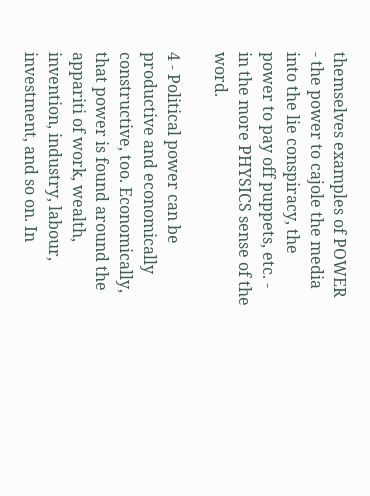themselves examples of POWER - the power to cajole the media into the lie conspiracy, the power to pay off puppets, etc. - in the more PHYSICS sense of the word.

4 - Political power can be productive and economically constructive, too. Economically, that power is found around the appariti of work, wealth, invention, industry, labour, investment, and so on. In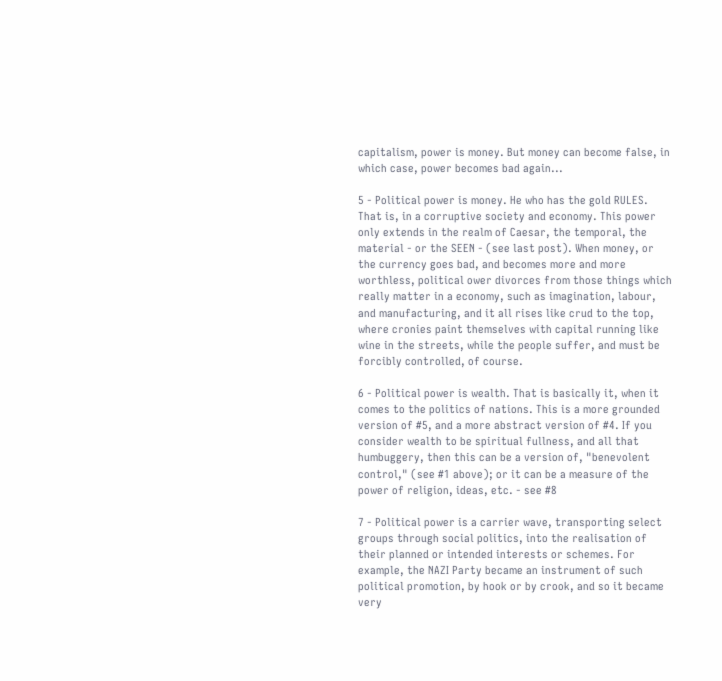capitalism, power is money. But money can become false, in which case, power becomes bad again...

5 - Political power is money. He who has the gold RULES. That is, in a corruptive society and economy. This power only extends in the realm of Caesar, the temporal, the material - or the SEEN - (see last post). When money, or the currency goes bad, and becomes more and more worthless, political ower divorces from those things which really matter in a economy, such as imagination, labour, and manufacturing, and it all rises like crud to the top, where cronies paint themselves with capital running like wine in the streets, while the people suffer, and must be forcibly controlled, of course.

6 - Political power is wealth. That is basically it, when it comes to the politics of nations. This is a more grounded version of #5, and a more abstract version of #4. If you consider wealth to be spiritual fullness, and all that humbuggery, then this can be a version of, "benevolent control," (see #1 above); or it can be a measure of the power of religion, ideas, etc. - see #8

7 - Political power is a carrier wave, transporting select groups through social politics, into the realisation of their planned or intended interests or schemes. For example, the NAZI Party became an instrument of such political promotion, by hook or by crook, and so it became very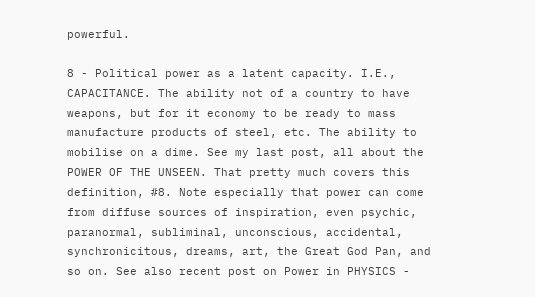powerful.

8 - Political power as a latent capacity. I.E., CAPACITANCE. The ability not of a country to have weapons, but for it economy to be ready to mass manufacture products of steel, etc. The ability to mobilise on a dime. See my last post, all about the POWER OF THE UNSEEN. That pretty much covers this definition, #8. Note especially that power can come from diffuse sources of inspiration, even psychic, paranormal, subliminal, unconscious, accidental, synchronicitous, dreams, art, the Great God Pan, and so on. See also recent post on Power in PHYSICS -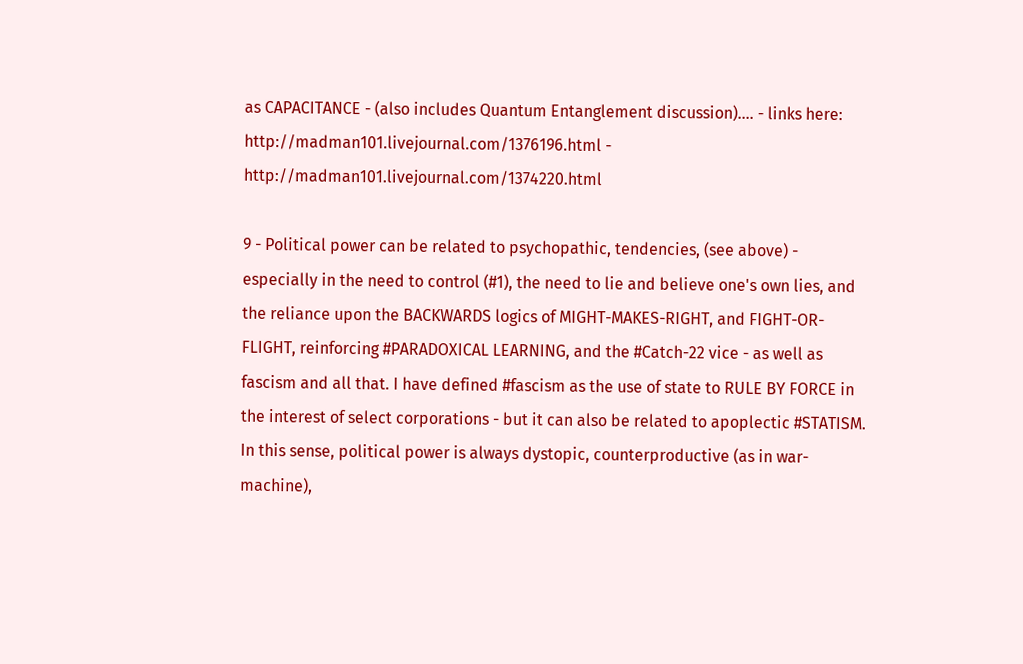as CAPACITANCE - (also includes Quantum Entanglement discussion).... - links here:
http://madman101.livejournal.com/1376196.html - http://madman101.livejournal.com/1374220.html

9 - Political power can be related to psychopathic, tendencies, (see above) - especially in the need to control (#1), the need to lie and believe one's own lies, and the reliance upon the BACKWARDS logics of MIGHT-MAKES-RIGHT, and FIGHT-OR-FLIGHT, reinforcing #PARADOXICAL LEARNING, and the #Catch-22 vice - as well as fascism and all that. I have defined #fascism as the use of state to RULE BY FORCE in the interest of select corporations - but it can also be related to apoplectic #STATISM. In this sense, political power is always dystopic, counterproductive (as in war-machine),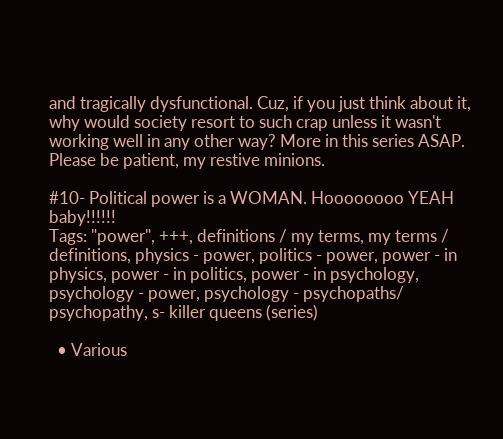and tragically dysfunctional. Cuz, if you just think about it, why would society resort to such crap unless it wasn't working well in any other way? More in this series ASAP. Please be patient, my restive minions.

#10- Political power is a WOMAN. Hoooooooo YEAH baby!!!!!!
Tags: "power", +++, definitions / my terms, my terms / definitions, physics - power, politics - power, power - in physics, power - in politics, power - in psychology, psychology - power, psychology - psychopaths/ psychopathy, s- killer queens (series)

  • Various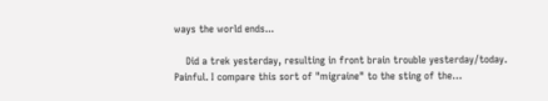ways the world ends...

    Did a trek yesterday, resulting in front brain trouble yesterday/today. Painful. I compare this sort of "migraine" to the sting of the…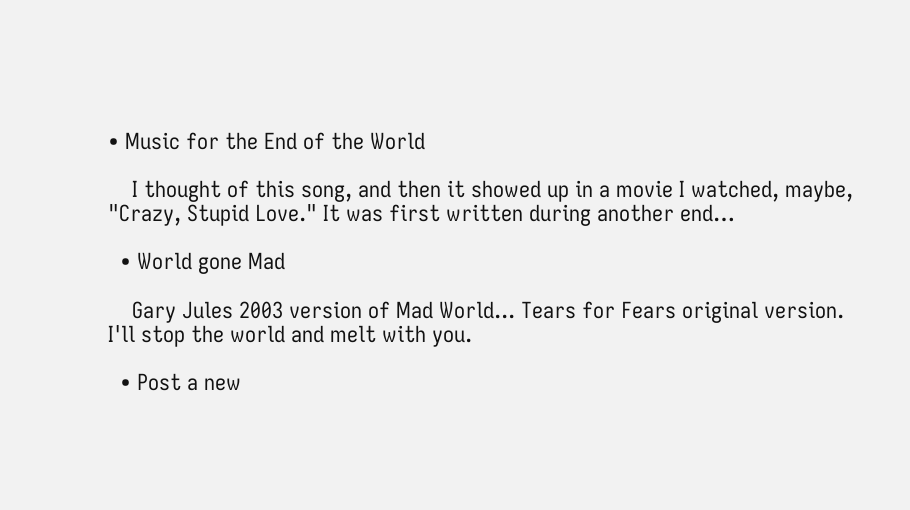• Music for the End of the World

    I thought of this song, and then it showed up in a movie I watched, maybe, "Crazy, Stupid Love." It was first written during another end…

  • World gone Mad

    Gary Jules 2003 version of Mad World... Tears for Fears original version. I'll stop the world and melt with you.

  • Post a new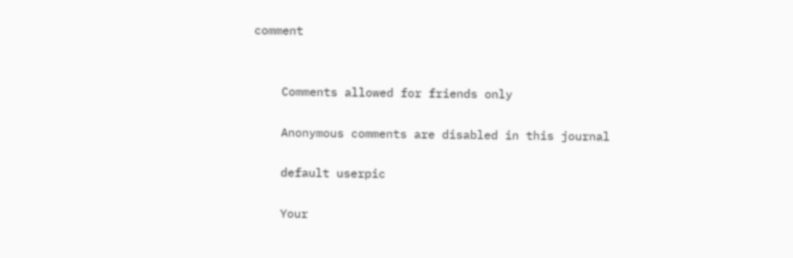comment


    Comments allowed for friends only

    Anonymous comments are disabled in this journal

    default userpic

    Your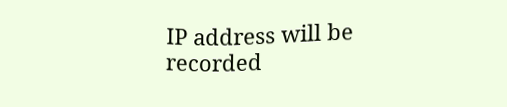IP address will be recorded